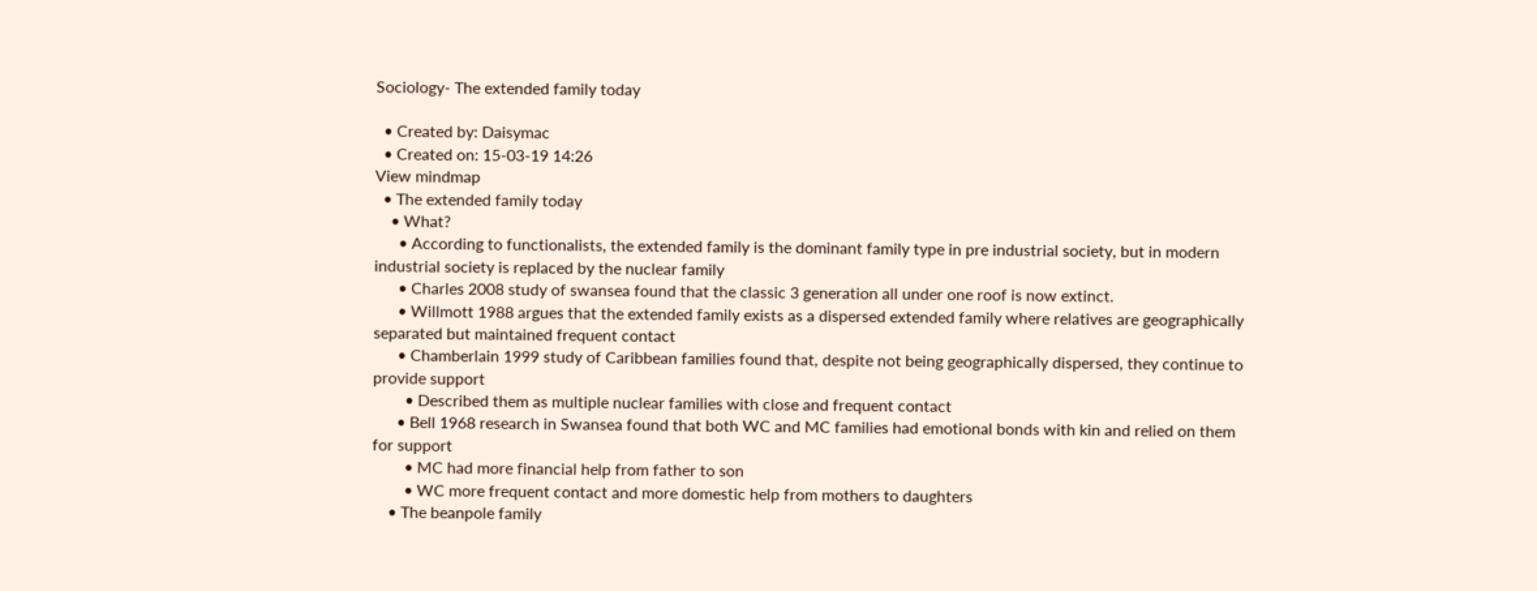Sociology- The extended family today

  • Created by: Daisymac
  • Created on: 15-03-19 14:26
View mindmap
  • The extended family today
    • What?
      • According to functionalists, the extended family is the dominant family type in pre industrial society, but in modern industrial society is replaced by the nuclear family
      • Charles 2008 study of swansea found that the classic 3 generation all under one roof is now extinct.
      • Willmott 1988 argues that the extended family exists as a dispersed extended family where relatives are geographically separated but maintained frequent contact
      • Chamberlain 1999 study of Caribbean families found that, despite not being geographically dispersed, they continue to provide support
        • Described them as multiple nuclear families with close and frequent contact
      • Bell 1968 research in Swansea found that both WC and MC families had emotional bonds with kin and relied on them for support
        • MC had more financial help from father to son
        • WC more frequent contact and more domestic help from mothers to daughters
    • The beanpole family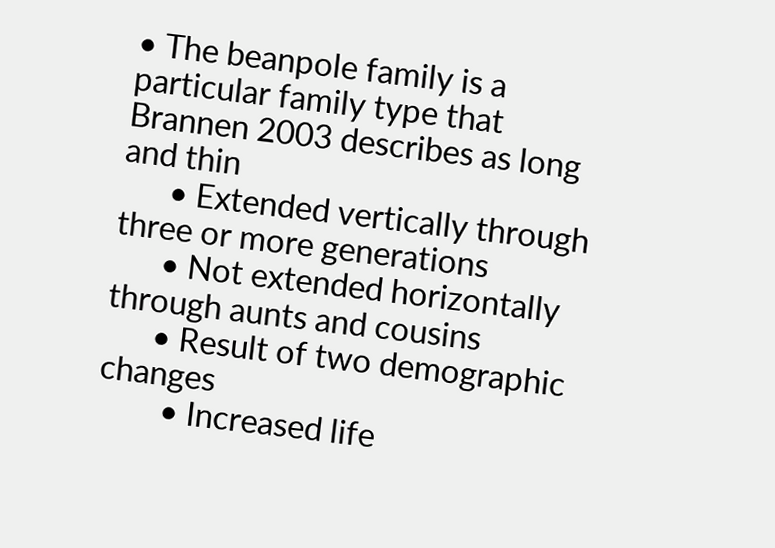• The beanpole family is a particular family type that Brannen 2003 describes as long and thin
      • Extended vertically through three or more generations
      • Not extended horizontally through aunts and cousins
      • Result of two demographic changes
        • Increased life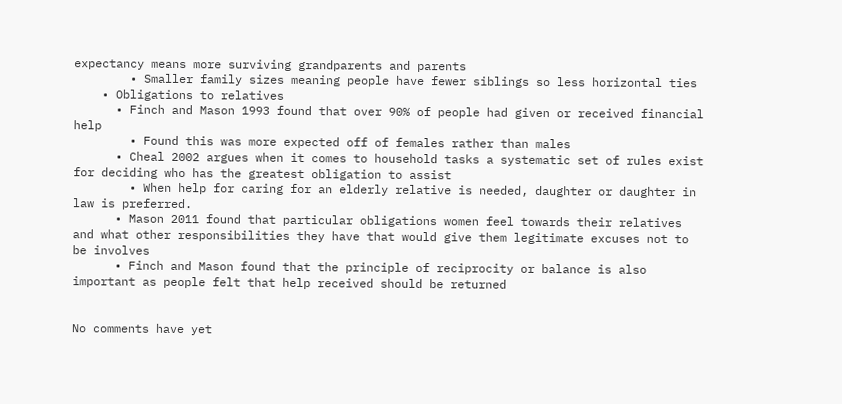expectancy means more surviving grandparents and parents
        • Smaller family sizes meaning people have fewer siblings so less horizontal ties
    • Obligations to relatives
      • Finch and Mason 1993 found that over 90% of people had given or received financial help
        • Found this was more expected off of females rather than males
      • Cheal 2002 argues when it comes to household tasks a systematic set of rules exist for deciding who has the greatest obligation to assist
        • When help for caring for an elderly relative is needed, daughter or daughter in law is preferred.
      • Mason 2011 found that particular obligations women feel towards their relatives and what other responsibilities they have that would give them legitimate excuses not to be involves
      • Finch and Mason found that the principle of reciprocity or balance is also important as people felt that help received should be returned


No comments have yet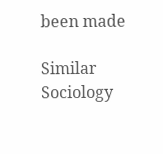been made

Similar Sociology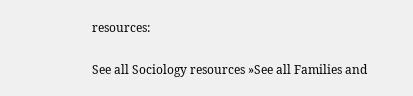resources:

See all Sociology resources »See all Families and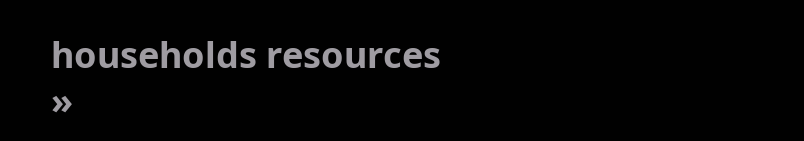households resources »